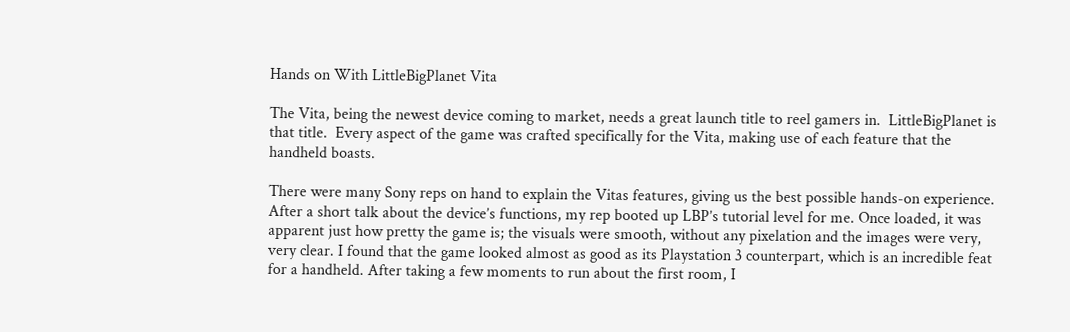Hands on With LittleBigPlanet Vita

The Vita, being the newest device coming to market, needs a great launch title to reel gamers in.  LittleBigPlanet is that title.  Every aspect of the game was crafted specifically for the Vita, making use of each feature that the handheld boasts.

There were many Sony reps on hand to explain the Vitas features, giving us the best possible hands-on experience.  After a short talk about the device’s functions, my rep booted up LBP’s tutorial level for me. Once loaded, it was apparent just how pretty the game is; the visuals were smooth, without any pixelation and the images were very, very clear. I found that the game looked almost as good as its Playstation 3 counterpart, which is an incredible feat for a handheld. After taking a few moments to run about the first room, I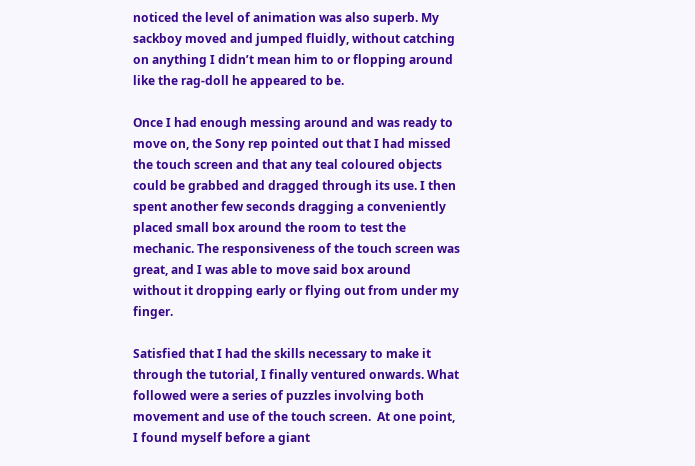noticed the level of animation was also superb. My sackboy moved and jumped fluidly, without catching on anything I didn’t mean him to or flopping around like the rag-doll he appeared to be.

Once I had enough messing around and was ready to move on, the Sony rep pointed out that I had missed the touch screen and that any teal coloured objects could be grabbed and dragged through its use. I then spent another few seconds dragging a conveniently placed small box around the room to test the mechanic. The responsiveness of the touch screen was great, and I was able to move said box around without it dropping early or flying out from under my finger.

Satisfied that I had the skills necessary to make it through the tutorial, I finally ventured onwards. What followed were a series of puzzles involving both movement and use of the touch screen.  At one point, I found myself before a giant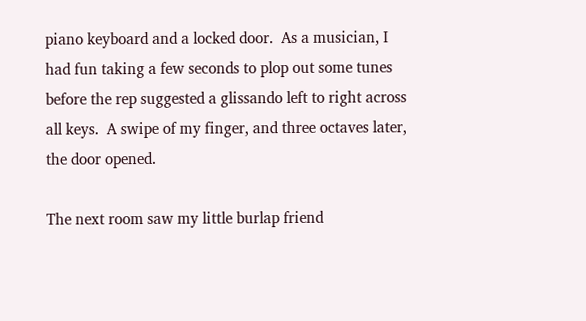piano keyboard and a locked door.  As a musician, I had fun taking a few seconds to plop out some tunes before the rep suggested a glissando left to right across all keys.  A swipe of my finger, and three octaves later, the door opened.

The next room saw my little burlap friend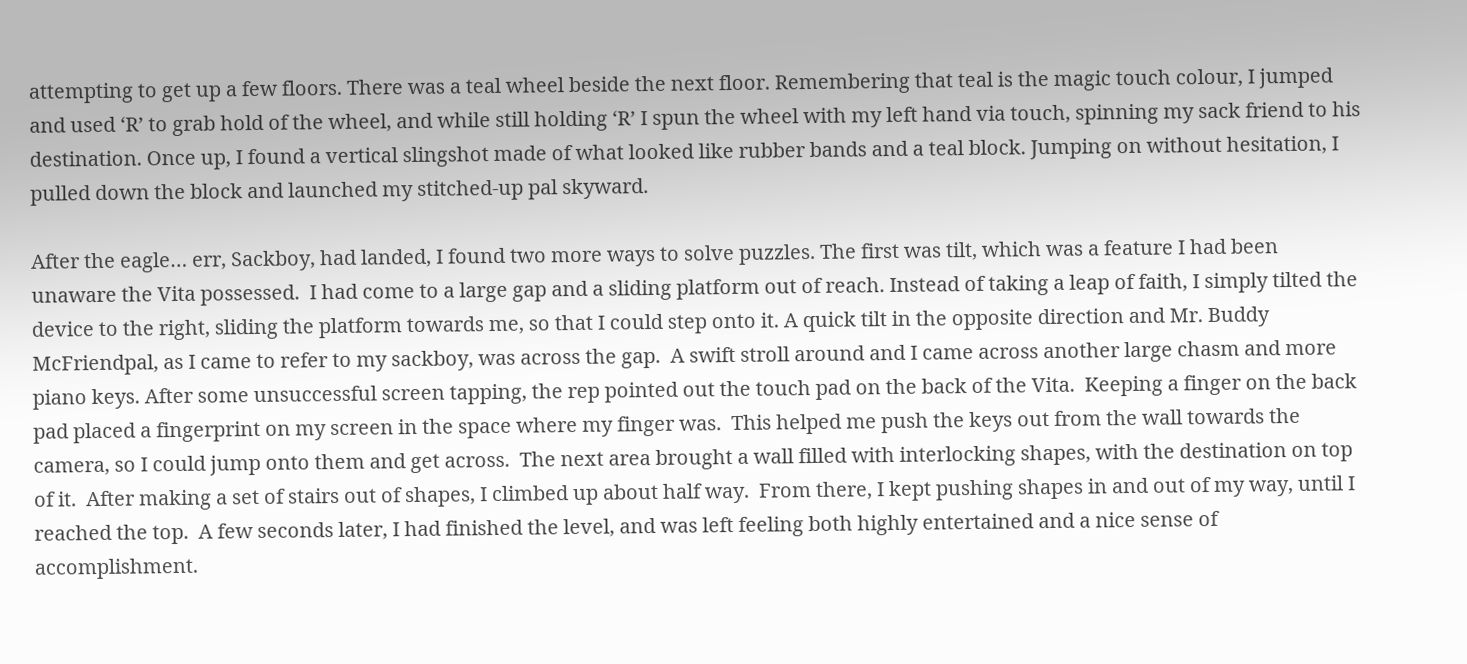attempting to get up a few floors. There was a teal wheel beside the next floor. Remembering that teal is the magic touch colour, I jumped and used ‘R’ to grab hold of the wheel, and while still holding ‘R’ I spun the wheel with my left hand via touch, spinning my sack friend to his destination. Once up, I found a vertical slingshot made of what looked like rubber bands and a teal block. Jumping on without hesitation, I pulled down the block and launched my stitched-up pal skyward.

After the eagle… err, Sackboy, had landed, I found two more ways to solve puzzles. The first was tilt, which was a feature I had been unaware the Vita possessed.  I had come to a large gap and a sliding platform out of reach. Instead of taking a leap of faith, I simply tilted the device to the right, sliding the platform towards me, so that I could step onto it. A quick tilt in the opposite direction and Mr. Buddy McFriendpal, as I came to refer to my sackboy, was across the gap.  A swift stroll around and I came across another large chasm and more piano keys. After some unsuccessful screen tapping, the rep pointed out the touch pad on the back of the Vita.  Keeping a finger on the back pad placed a fingerprint on my screen in the space where my finger was.  This helped me push the keys out from the wall towards the camera, so I could jump onto them and get across.  The next area brought a wall filled with interlocking shapes, with the destination on top of it.  After making a set of stairs out of shapes, I climbed up about half way.  From there, I kept pushing shapes in and out of my way, until I reached the top.  A few seconds later, I had finished the level, and was left feeling both highly entertained and a nice sense of accomplishment.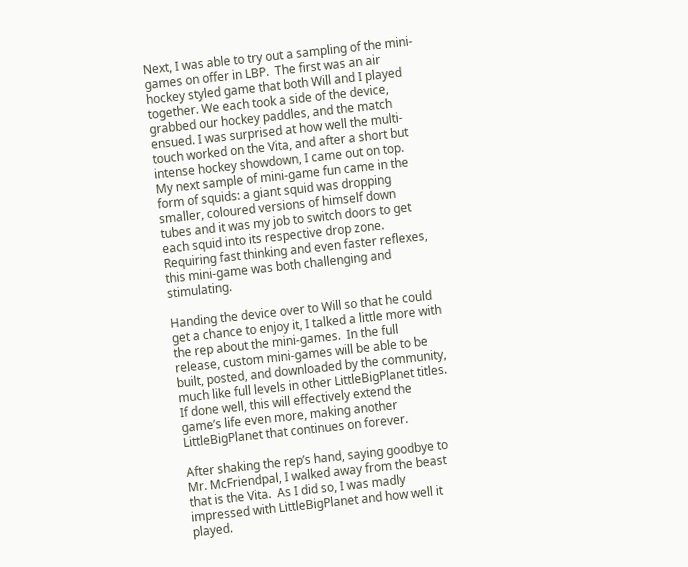Next, I was able to try out a sampling of the mini-games on offer in LBP.  The first was an air hockey styled game that both Will and I played together. We each took a side of the device, grabbed our hockey paddles, and the match ensued. I was surprised at how well the multi-touch worked on the Vita, and after a short but intense hockey showdown, I came out on top.  My next sample of mini-game fun came in the form of squids: a giant squid was dropping smaller, coloured versions of himself down tubes and it was my job to switch doors to get each squid into its respective drop zone.  Requiring fast thinking and even faster reflexes, this mini-game was both challenging and stimulating.

Handing the device over to Will so that he could get a chance to enjoy it, I talked a little more with the rep about the mini-games.  In the full release, custom mini-games will be able to be built, posted, and downloaded by the community, much like full levels in other LittleBigPlanet titles.  If done well, this will effectively extend the game’s life even more, making another LittleBigPlanet that continues on forever.

After shaking the rep’s hand, saying goodbye to Mr. McFriendpal, I walked away from the beast that is the Vita.  As I did so, I was madly impressed with LittleBigPlanet and how well it played.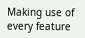Making use of every feature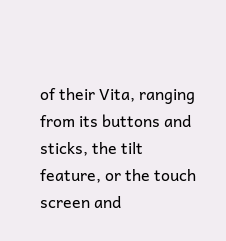of their Vita, ranging from its buttons and sticks, the tilt feature, or the touch screen and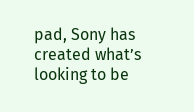pad, Sony has created what’s looking to be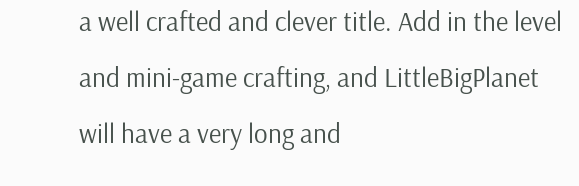a well crafted and clever title. Add in the level and mini-game crafting, and LittleBigPlanet will have a very long and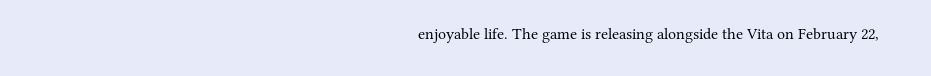enjoyable life. The game is releasing alongside the Vita on February 22,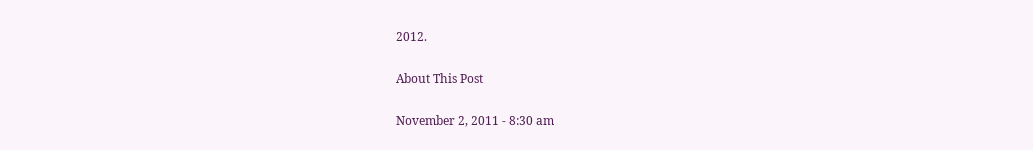2012.

About This Post

November 2, 2011 - 8:30 am